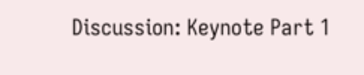Discussion: Keynote Part 1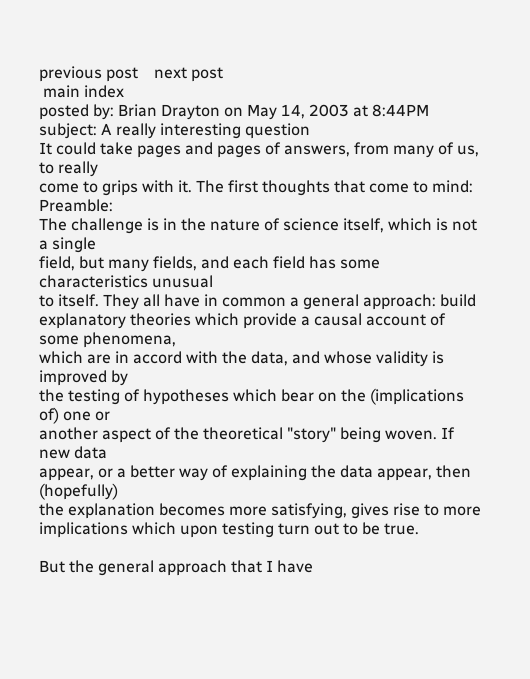previous post    next post
 main index
posted by: Brian Drayton on May 14, 2003 at 8:44PM
subject: A really interesting question
It could take pages and pages of answers, from many of us, to really
come to grips with it. The first thoughts that come to mind: Preamble:
The challenge is in the nature of science itself, which is not a single
field, but many fields, and each field has some characteristics unusual
to itself. They all have in common a general approach: build
explanatory theories which provide a causal account of some phenomena,
which are in accord with the data, and whose validity is improved by
the testing of hypotheses which bear on the (implications of) one or
another aspect of the theoretical "story" being woven. If new data
appear, or a better way of explaining the data appear, then (hopefully)
the explanation becomes more satisfying, gives rise to more
implications which upon testing turn out to be true.

But the general approach that I have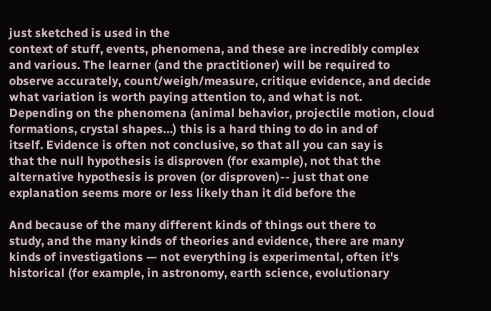just sketched is used in the
context of stuff, events, phenomena, and these are incredibly complex
and various. The learner (and the practitioner) will be required to
observe accurately, count/weigh/measure, critique evidence, and decide
what variation is worth paying attention to, and what is not.
Depending on the phenomena (animal behavior, projectile motion, cloud
formations, crystal shapes…) this is a hard thing to do in and of
itself. Evidence is often not conclusive, so that all you can say is
that the null hypothesis is disproven (for example), not that the
alternative hypothesis is proven (or disproven)-- just that one
explanation seems more or less likely than it did before the

And because of the many different kinds of things out there to
study, and the many kinds of theories and evidence, there are many
kinds of investigations — not everything is experimental, often it's
historical (for example, in astronomy, earth science, evolutionary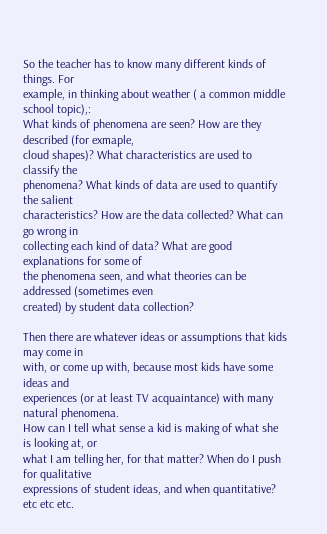So the teacher has to know many different kinds of things. For
example, in thinking about weather ( a common middle school topic),:
What kinds of phenomena are seen? How are they described (for exmaple,
cloud shapes)? What characteristics are used to classify the
phenomena? What kinds of data are used to quantify the salient
characteristics? How are the data collected? What can go wrong in
collecting each kind of data? What are good explanations for some of
the phenomena seen, and what theories can be addressed (sometimes even
created) by student data collection?

Then there are whatever ideas or assumptions that kids may come in
with, or come up with, because most kids have some ideas and
experiences (or at least TV acquaintance) with many natural phenomena.
How can I tell what sense a kid is making of what she is looking at, or
what I am telling her, for that matter? When do I push for qualitative
expressions of student ideas, and when quantitative? etc etc etc.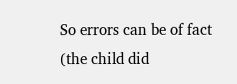So errors can be of fact (the child did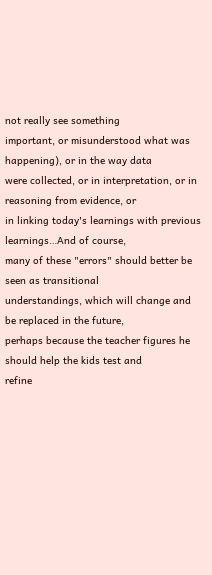not really see something
important, or misunderstood what was happening), or in the way data
were collected, or in interpretation, or in reasoning from evidence, or
in linking today's learnings with previous learnings…And of course,
many of these "errors" should better be seen as transitional
understandings, which will change and be replaced in the future,
perhaps because the teacher figures he should help the kids test and
refine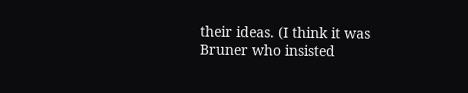their ideas. (I think it was Bruner who insisted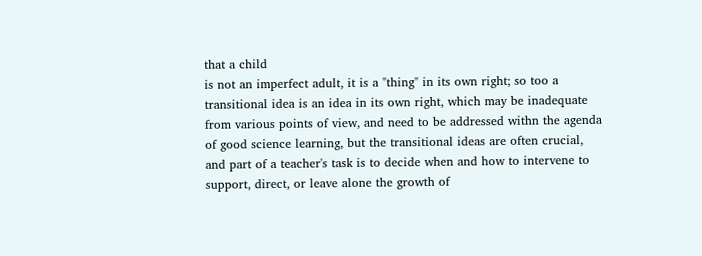that a child
is not an imperfect adult, it is a "thing" in its own right; so too a
transitional idea is an idea in its own right, which may be inadequate
from various points of view, and need to be addressed withn the agenda
of good science learning, but the transitional ideas are often crucial,
and part of a teacher's task is to decide when and how to intervene to
support, direct, or leave alone the growth of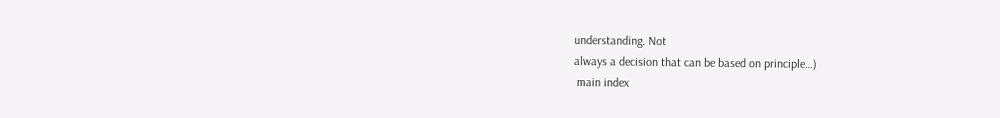understanding. Not
always a decision that can be based on principle…)
 main index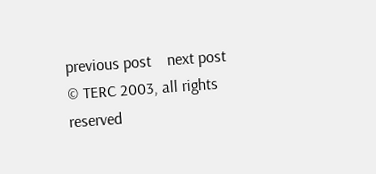previous post    next post
© TERC 2003, all rights reserved